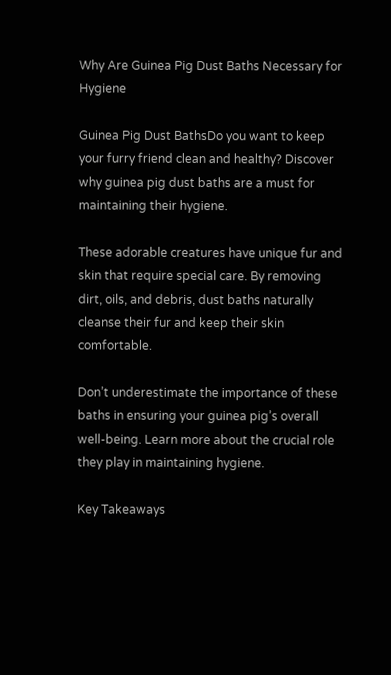Why Are Guinea Pig Dust Baths Necessary for Hygiene

Guinea Pig Dust BathsDo you want to keep your furry friend clean and healthy? Discover why guinea pig dust baths are a must for maintaining their hygiene.

These adorable creatures have unique fur and skin that require special care. By removing dirt, oils, and debris, dust baths naturally cleanse their fur and keep their skin comfortable.

Don’t underestimate the importance of these baths in ensuring your guinea pig’s overall well-being. Learn more about the crucial role they play in maintaining hygiene.

Key Takeaways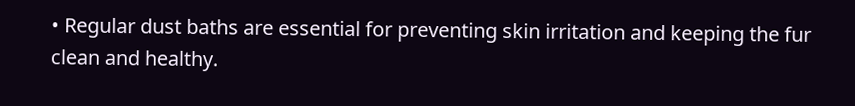• Regular dust baths are essential for preventing skin irritation and keeping the fur clean and healthy.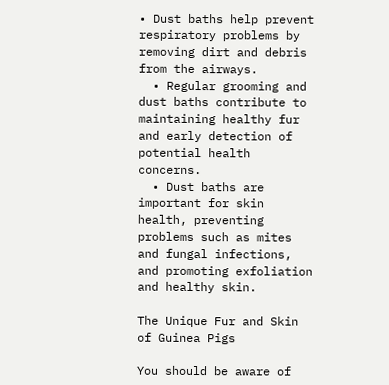• Dust baths help prevent respiratory problems by removing dirt and debris from the airways.
  • Regular grooming and dust baths contribute to maintaining healthy fur and early detection of potential health concerns.
  • Dust baths are important for skin health, preventing problems such as mites and fungal infections, and promoting exfoliation and healthy skin.

The Unique Fur and Skin of Guinea Pigs

You should be aware of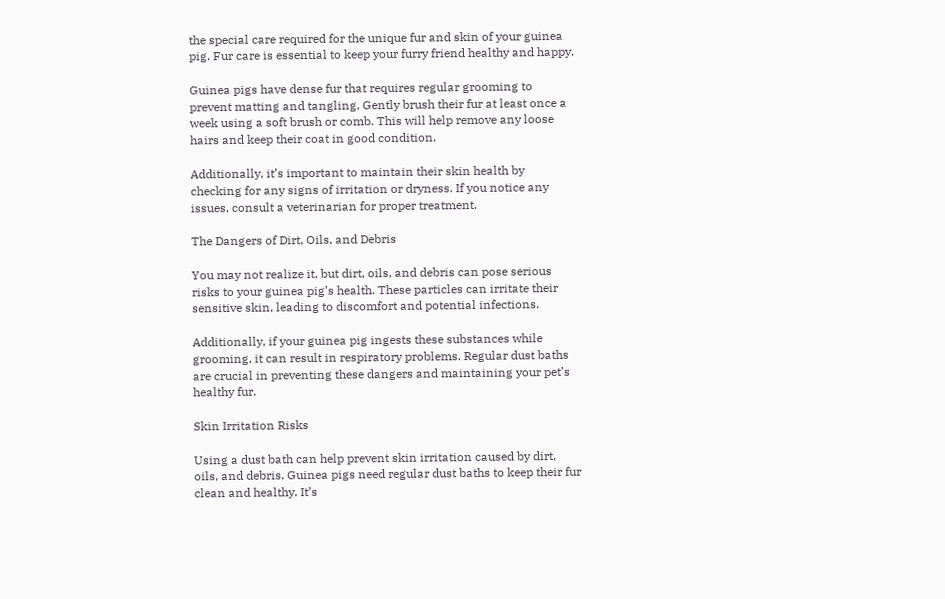the special care required for the unique fur and skin of your guinea pig. Fur care is essential to keep your furry friend healthy and happy.

Guinea pigs have dense fur that requires regular grooming to prevent matting and tangling. Gently brush their fur at least once a week using a soft brush or comb. This will help remove any loose hairs and keep their coat in good condition.

Additionally, it’s important to maintain their skin health by checking for any signs of irritation or dryness. If you notice any issues, consult a veterinarian for proper treatment.

The Dangers of Dirt, Oils, and Debris

You may not realize it, but dirt, oils, and debris can pose serious risks to your guinea pig’s health. These particles can irritate their sensitive skin, leading to discomfort and potential infections.

Additionally, if your guinea pig ingests these substances while grooming, it can result in respiratory problems. Regular dust baths are crucial in preventing these dangers and maintaining your pet’s healthy fur.

Skin Irritation Risks

Using a dust bath can help prevent skin irritation caused by dirt, oils, and debris. Guinea pigs need regular dust baths to keep their fur clean and healthy. It’s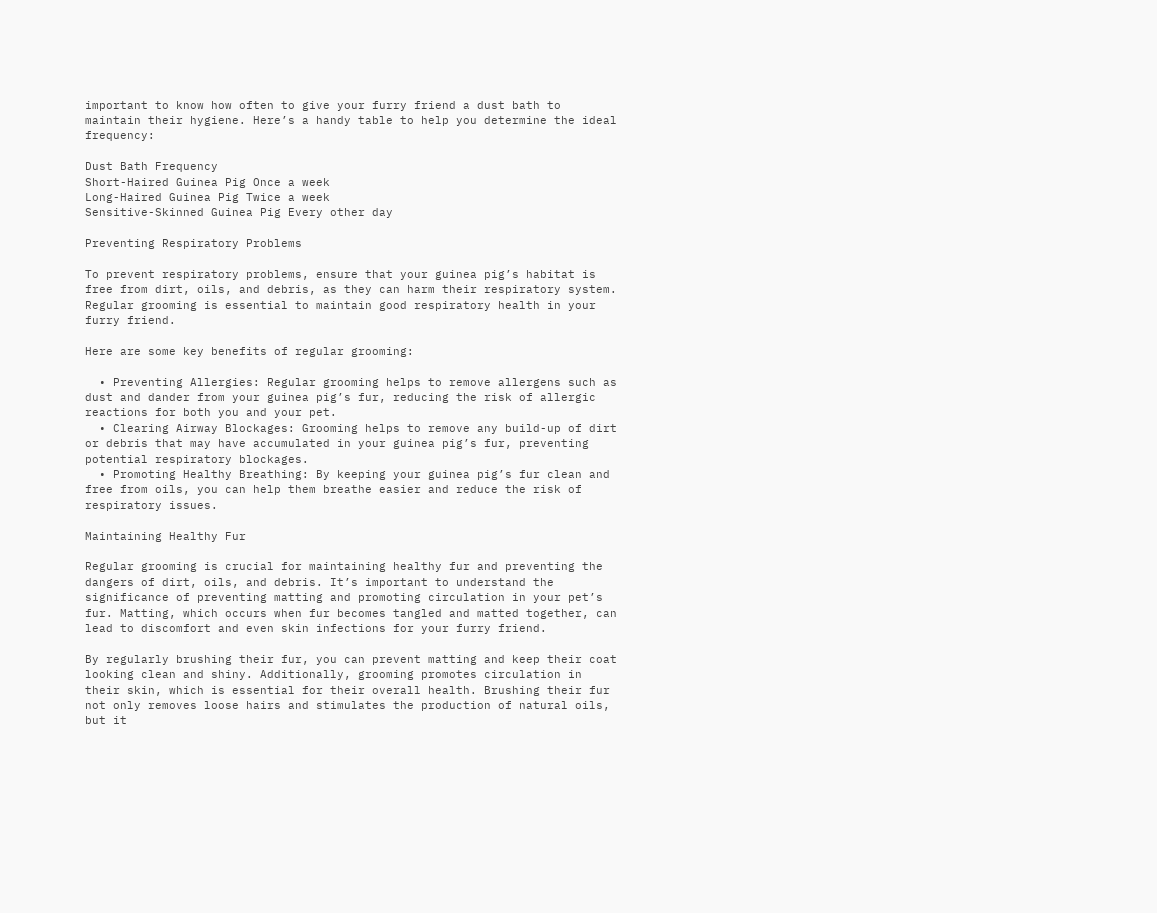important to know how often to give your furry friend a dust bath to maintain their hygiene. Here’s a handy table to help you determine the ideal frequency:

Dust Bath Frequency
Short-Haired Guinea Pig Once a week
Long-Haired Guinea Pig Twice a week
Sensitive-Skinned Guinea Pig Every other day

Preventing Respiratory Problems

To prevent respiratory problems, ensure that your guinea pig’s habitat is free from dirt, oils, and debris, as they can harm their respiratory system. Regular grooming is essential to maintain good respiratory health in your furry friend.

Here are some key benefits of regular grooming:

  • Preventing Allergies: Regular grooming helps to remove allergens such as dust and dander from your guinea pig’s fur, reducing the risk of allergic reactions for both you and your pet.
  • Clearing Airway Blockages: Grooming helps to remove any build-up of dirt or debris that may have accumulated in your guinea pig’s fur, preventing potential respiratory blockages.
  • Promoting Healthy Breathing: By keeping your guinea pig’s fur clean and free from oils, you can help them breathe easier and reduce the risk of respiratory issues.

Maintaining Healthy Fur

Regular grooming is crucial for maintaining healthy fur and preventing the dangers of dirt, oils, and debris. It’s important to understand the significance of preventing matting and promoting circulation in your pet’s fur. Matting, which occurs when fur becomes tangled and matted together, can lead to discomfort and even skin infections for your furry friend.

By regularly brushing their fur, you can prevent matting and keep their coat looking clean and shiny. Additionally, grooming promotes circulation in their skin, which is essential for their overall health. Brushing their fur not only removes loose hairs and stimulates the production of natural oils, but it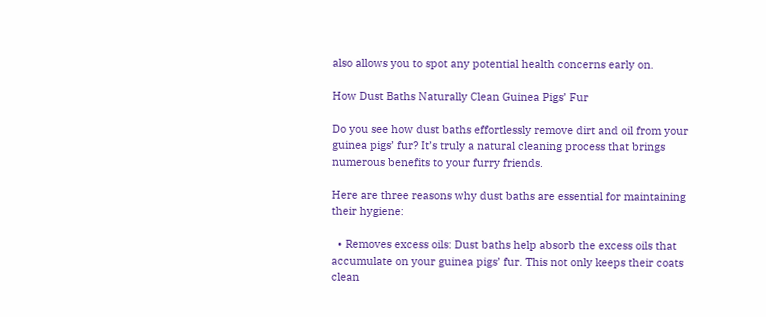also allows you to spot any potential health concerns early on.

How Dust Baths Naturally Clean Guinea Pigs’ Fur

Do you see how dust baths effortlessly remove dirt and oil from your guinea pigs’ fur? It’s truly a natural cleaning process that brings numerous benefits to your furry friends.

Here are three reasons why dust baths are essential for maintaining their hygiene:

  • Removes excess oils: Dust baths help absorb the excess oils that accumulate on your guinea pigs’ fur. This not only keeps their coats clean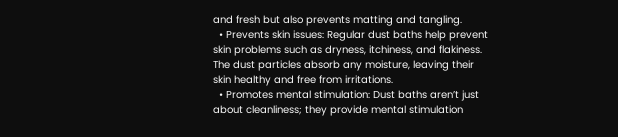and fresh but also prevents matting and tangling.
  • Prevents skin issues: Regular dust baths help prevent skin problems such as dryness, itchiness, and flakiness. The dust particles absorb any moisture, leaving their skin healthy and free from irritations.
  • Promotes mental stimulation: Dust baths aren’t just about cleanliness; they provide mental stimulation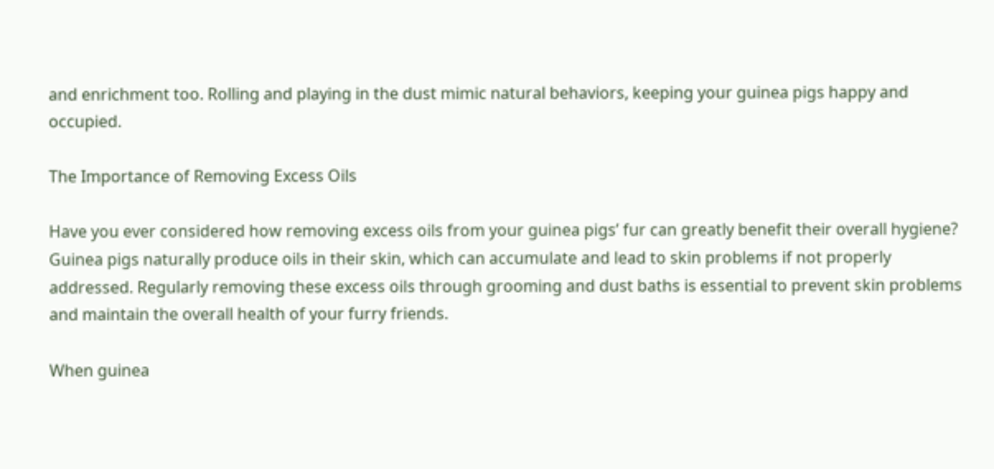and enrichment too. Rolling and playing in the dust mimic natural behaviors, keeping your guinea pigs happy and occupied.

The Importance of Removing Excess Oils

Have you ever considered how removing excess oils from your guinea pigs’ fur can greatly benefit their overall hygiene? Guinea pigs naturally produce oils in their skin, which can accumulate and lead to skin problems if not properly addressed. Regularly removing these excess oils through grooming and dust baths is essential to prevent skin problems and maintain the overall health of your furry friends.

When guinea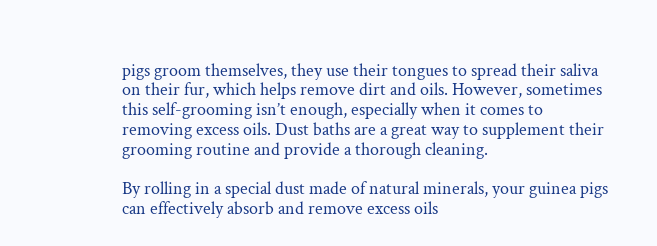pigs groom themselves, they use their tongues to spread their saliva on their fur, which helps remove dirt and oils. However, sometimes this self-grooming isn’t enough, especially when it comes to removing excess oils. Dust baths are a great way to supplement their grooming routine and provide a thorough cleaning.

By rolling in a special dust made of natural minerals, your guinea pigs can effectively absorb and remove excess oils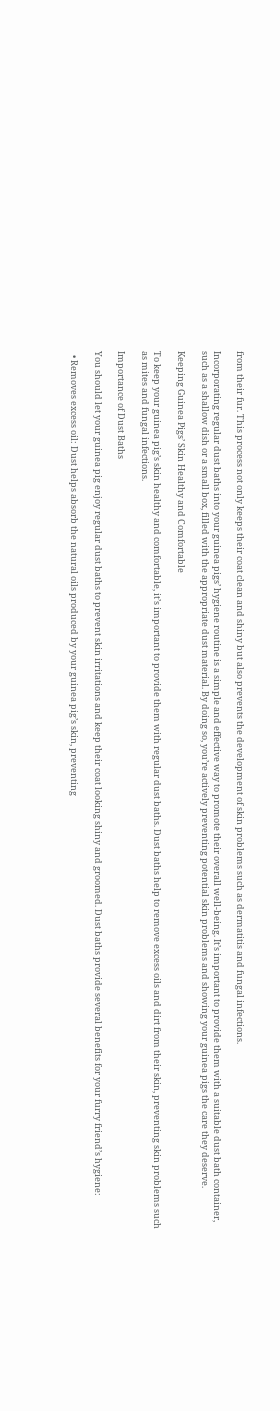from their fur. This process not only keeps their coat clean and shiny but also prevents the development of skin problems such as dermatitis and fungal infections.

Incorporating regular dust baths into your guinea pigs’ hygiene routine is a simple and effective way to promote their overall well-being. It’s important to provide them with a suitable dust bath container, such as a shallow dish or a small box, filled with the appropriate dust material. By doing so, you’re actively preventing potential skin problems and showing your guinea pigs the care they deserve.

Keeping Guinea Pigs’ Skin Healthy and Comfortable

To keep your guinea pig’s skin healthy and comfortable, it’s important to provide them with regular dust baths. Dust baths help to remove excess oils and dirt from their skin, preventing skin problems such as mites and fungal infections.

Importance of Dust Baths

You should let your guinea pig enjoy regular dust baths to prevent skin irritations and keep their coat looking shiny and groomed. Dust baths provide several benefits for your furry friend’s hygiene:

  • Removes excess oil: Dust helps absorb the natural oils produced by your guinea pig’s skin, preventing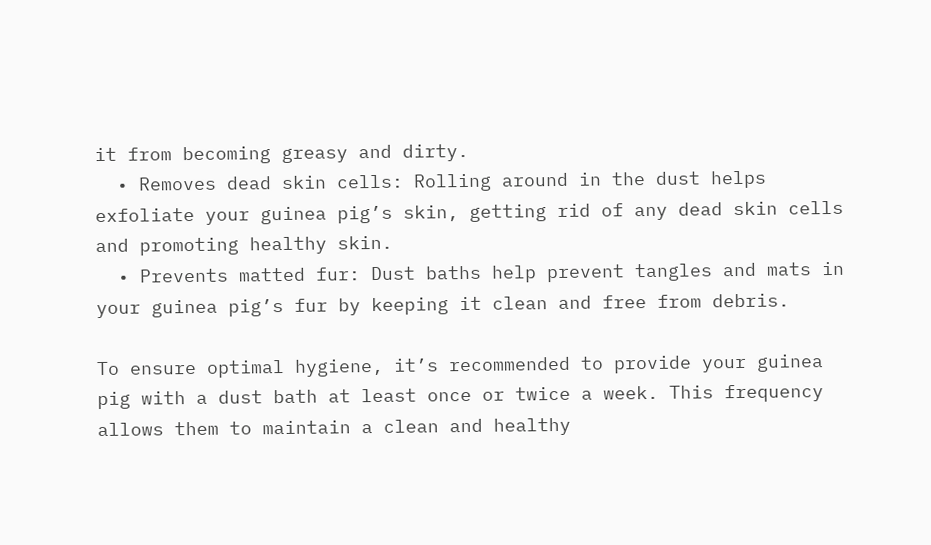it from becoming greasy and dirty.
  • Removes dead skin cells: Rolling around in the dust helps exfoliate your guinea pig’s skin, getting rid of any dead skin cells and promoting healthy skin.
  • Prevents matted fur: Dust baths help prevent tangles and mats in your guinea pig’s fur by keeping it clean and free from debris.

To ensure optimal hygiene, it’s recommended to provide your guinea pig with a dust bath at least once or twice a week. This frequency allows them to maintain a clean and healthy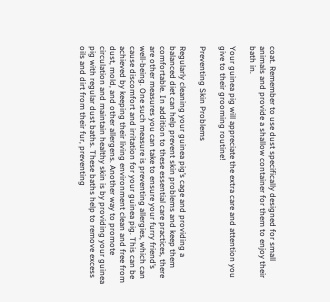coat. Remember to use dust specifically designed for small animals and provide a shallow container for them to enjoy their bath in.

Your guinea pig will appreciate the extra care and attention you give to their grooming routine!

Preventing Skin Problems

Regularly cleaning your guinea pig’s cage and providing a balanced diet can help prevent skin problems and keep them comfortable. In addition to these essential care practices, there are other measures you can take to ensure your furry friend’s well-being. One such measure is preventing allergies, which can cause discomfort and irritation for your guinea pig. This can be achieved by keeping their living environment clean and free from dust, mold, and other allergens. Another way to promote circulation and maintain healthy skin is by providing your guinea pig with regular dust baths. These baths help to remove excess oils and dirt from their fur, preventing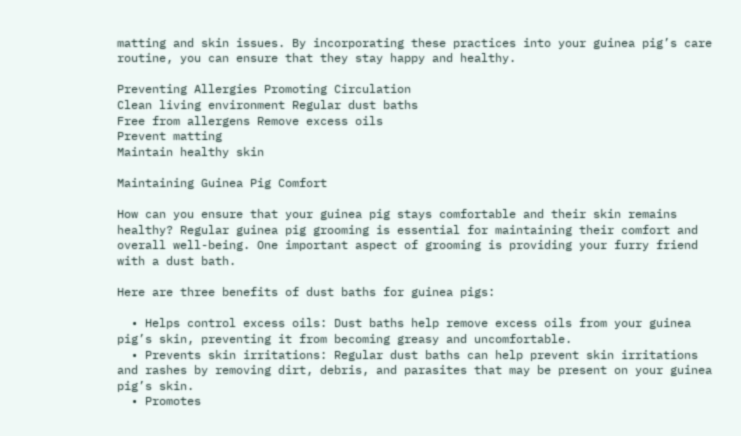matting and skin issues. By incorporating these practices into your guinea pig’s care routine, you can ensure that they stay happy and healthy.

Preventing Allergies Promoting Circulation
Clean living environment Regular dust baths
Free from allergens Remove excess oils
Prevent matting
Maintain healthy skin

Maintaining Guinea Pig Comfort

How can you ensure that your guinea pig stays comfortable and their skin remains healthy? Regular guinea pig grooming is essential for maintaining their comfort and overall well-being. One important aspect of grooming is providing your furry friend with a dust bath.

Here are three benefits of dust baths for guinea pigs:

  • Helps control excess oils: Dust baths help remove excess oils from your guinea pig’s skin, preventing it from becoming greasy and uncomfortable.
  • Prevents skin irritations: Regular dust baths can help prevent skin irritations and rashes by removing dirt, debris, and parasites that may be present on your guinea pig’s skin.
  • Promotes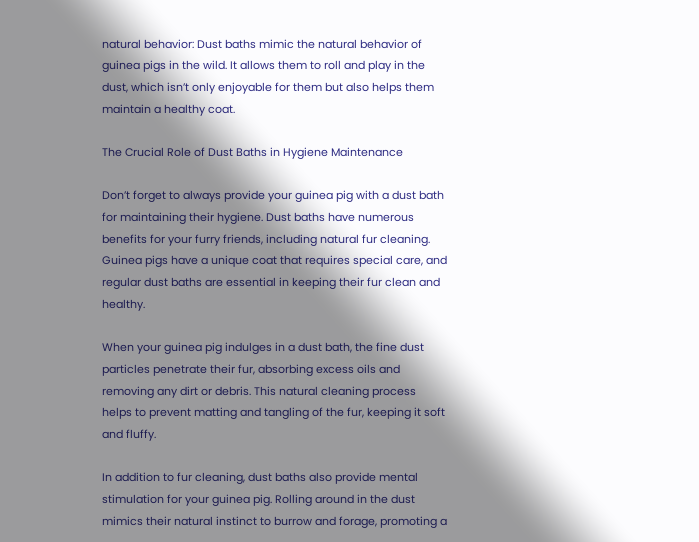natural behavior: Dust baths mimic the natural behavior of guinea pigs in the wild. It allows them to roll and play in the dust, which isn’t only enjoyable for them but also helps them maintain a healthy coat.

The Crucial Role of Dust Baths in Hygiene Maintenance

Don’t forget to always provide your guinea pig with a dust bath for maintaining their hygiene. Dust baths have numerous benefits for your furry friends, including natural fur cleaning. Guinea pigs have a unique coat that requires special care, and regular dust baths are essential in keeping their fur clean and healthy.

When your guinea pig indulges in a dust bath, the fine dust particles penetrate their fur, absorbing excess oils and removing any dirt or debris. This natural cleaning process helps to prevent matting and tangling of the fur, keeping it soft and fluffy.

In addition to fur cleaning, dust baths also provide mental stimulation for your guinea pig. Rolling around in the dust mimics their natural instinct to burrow and forage, promoting a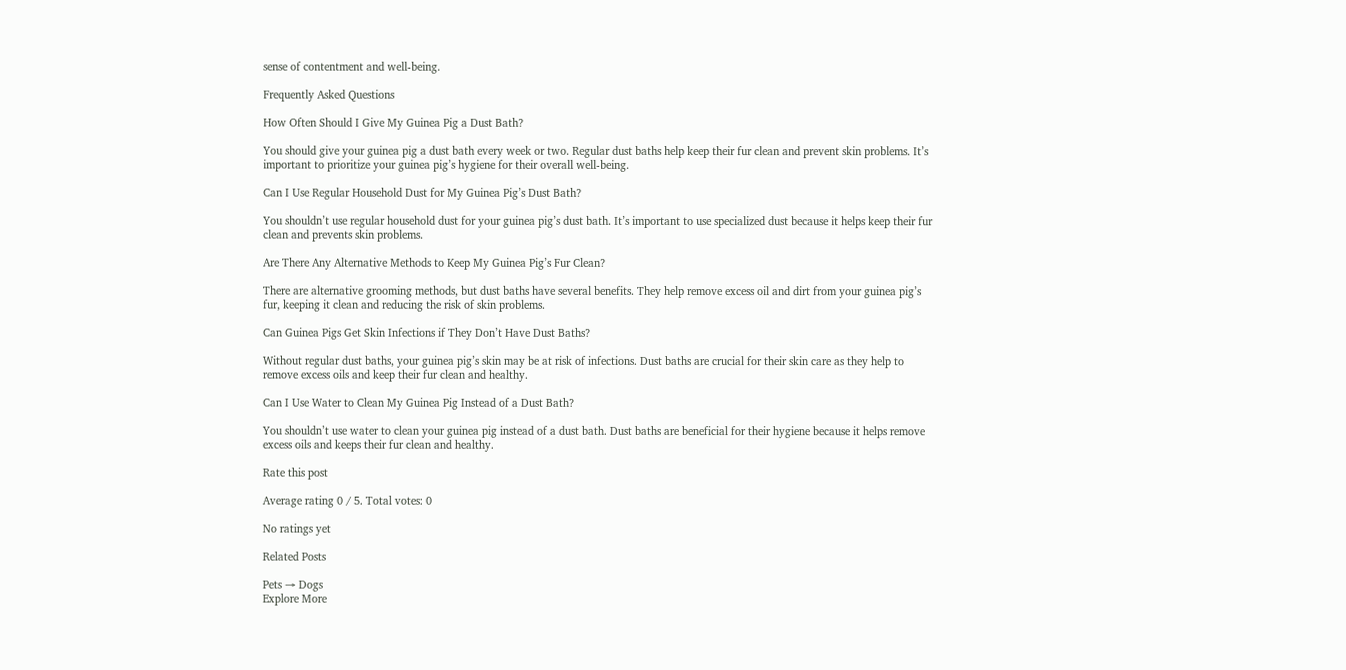sense of contentment and well-being.

Frequently Asked Questions

How Often Should I Give My Guinea Pig a Dust Bath?

You should give your guinea pig a dust bath every week or two. Regular dust baths help keep their fur clean and prevent skin problems. It’s important to prioritize your guinea pig’s hygiene for their overall well-being.

Can I Use Regular Household Dust for My Guinea Pig’s Dust Bath?

You shouldn’t use regular household dust for your guinea pig’s dust bath. It’s important to use specialized dust because it helps keep their fur clean and prevents skin problems.

Are There Any Alternative Methods to Keep My Guinea Pig’s Fur Clean?

There are alternative grooming methods, but dust baths have several benefits. They help remove excess oil and dirt from your guinea pig’s fur, keeping it clean and reducing the risk of skin problems.

Can Guinea Pigs Get Skin Infections if They Don’t Have Dust Baths?

Without regular dust baths, your guinea pig’s skin may be at risk of infections. Dust baths are crucial for their skin care as they help to remove excess oils and keep their fur clean and healthy.

Can I Use Water to Clean My Guinea Pig Instead of a Dust Bath?

You shouldn’t use water to clean your guinea pig instead of a dust bath. Dust baths are beneficial for their hygiene because it helps remove excess oils and keeps their fur clean and healthy.

Rate this post

Average rating 0 / 5. Total votes: 0

No ratings yet

Related Posts

Pets → Dogs
Explore More